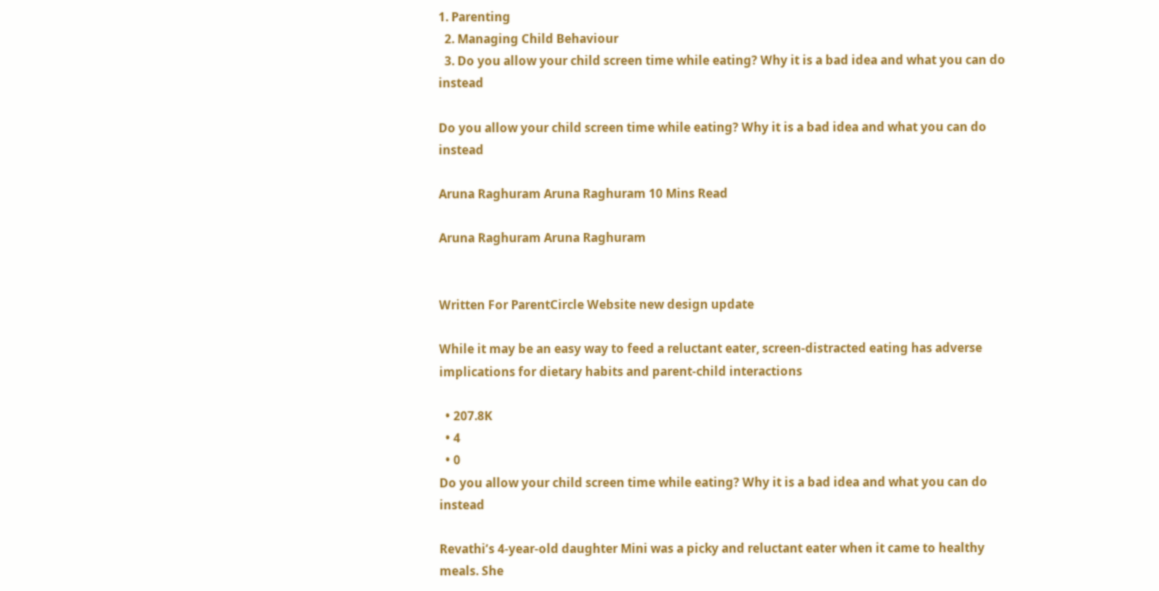1. Parenting
  2. Managing Child Behaviour
  3. Do you allow your child screen time while eating? Why it is a bad idea and what you can do instead

Do you allow your child screen time while eating? Why it is a bad idea and what you can do instead

Aruna Raghuram Aruna Raghuram 10 Mins Read

Aruna Raghuram Aruna Raghuram


Written For ParentCircle Website new design update

While it may be an easy way to feed a reluctant eater, screen-distracted eating has adverse implications for dietary habits and parent-child interactions

  • 207.8K
  • 4
  • 0
Do you allow your child screen time while eating? Why it is a bad idea and what you can do instead

Revathi’s 4-year-old daughter Mini was a picky and reluctant eater when it came to healthy meals. She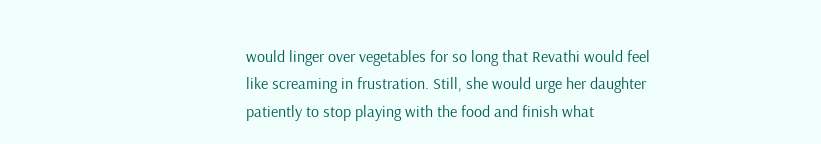would linger over vegetables for so long that Revathi would feel like screaming in frustration. Still, she would urge her daughter patiently to stop playing with the food and finish what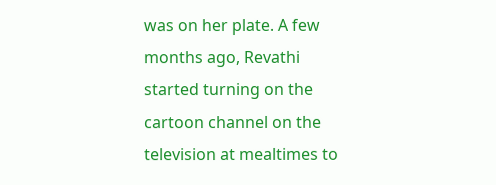was on her plate. A few months ago, Revathi started turning on the cartoon channel on the television at mealtimes to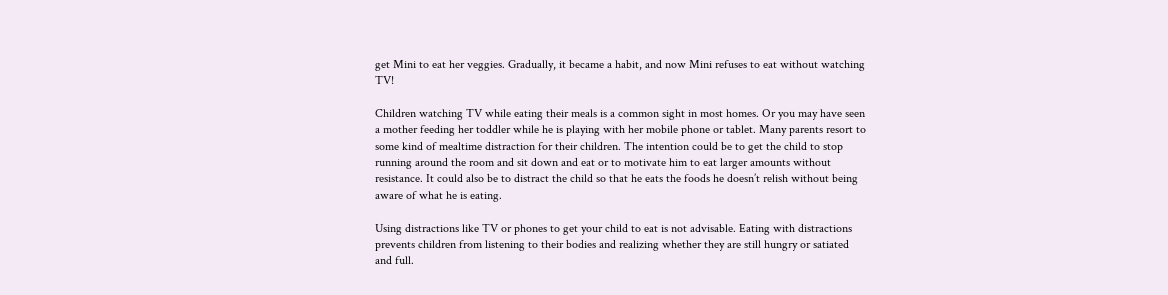get Mini to eat her veggies. Gradually, it became a habit, and now Mini refuses to eat without watching TV!

Children watching TV while eating their meals is a common sight in most homes. Or you may have seen a mother feeding her toddler while he is playing with her mobile phone or tablet. Many parents resort to some kind of mealtime distraction for their children. The intention could be to get the child to stop running around the room and sit down and eat or to motivate him to eat larger amounts without resistance. It could also be to distract the child so that he eats the foods he doesn’t relish without being aware of what he is eating.

Using distractions like TV or phones to get your child to eat is not advisable. Eating with distractions prevents children from listening to their bodies and realizing whether they are still hungry or satiated and full.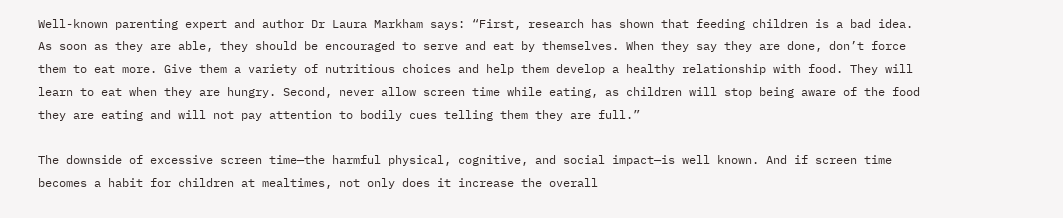Well-known parenting expert and author Dr Laura Markham says: “First, research has shown that feeding children is a bad idea. As soon as they are able, they should be encouraged to serve and eat by themselves. When they say they are done, don’t force them to eat more. Give them a variety of nutritious choices and help them develop a healthy relationship with food. They will learn to eat when they are hungry. Second, never allow screen time while eating, as children will stop being aware of the food they are eating and will not pay attention to bodily cues telling them they are full.”

The downside of excessive screen time—the harmful physical, cognitive, and social impact—is well known. And if screen time becomes a habit for children at mealtimes, not only does it increase the overall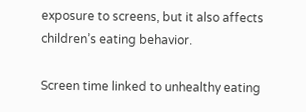exposure to screens, but it also affects children’s eating behavior.

Screen time linked to unhealthy eating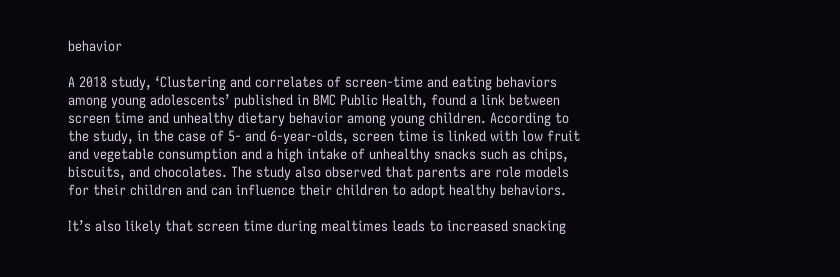behavior

A 2018 study, ‘Clustering and correlates of screen-time and eating behaviors among young adolescents’ published in BMC Public Health, found a link between screen time and unhealthy dietary behavior among young children. According to the study, in the case of 5- and 6-year-olds, screen time is linked with low fruit and vegetable consumption and a high intake of unhealthy snacks such as chips, biscuits, and chocolates. The study also observed that parents are role models for their children and can influence their children to adopt healthy behaviors.

It’s also likely that screen time during mealtimes leads to increased snacking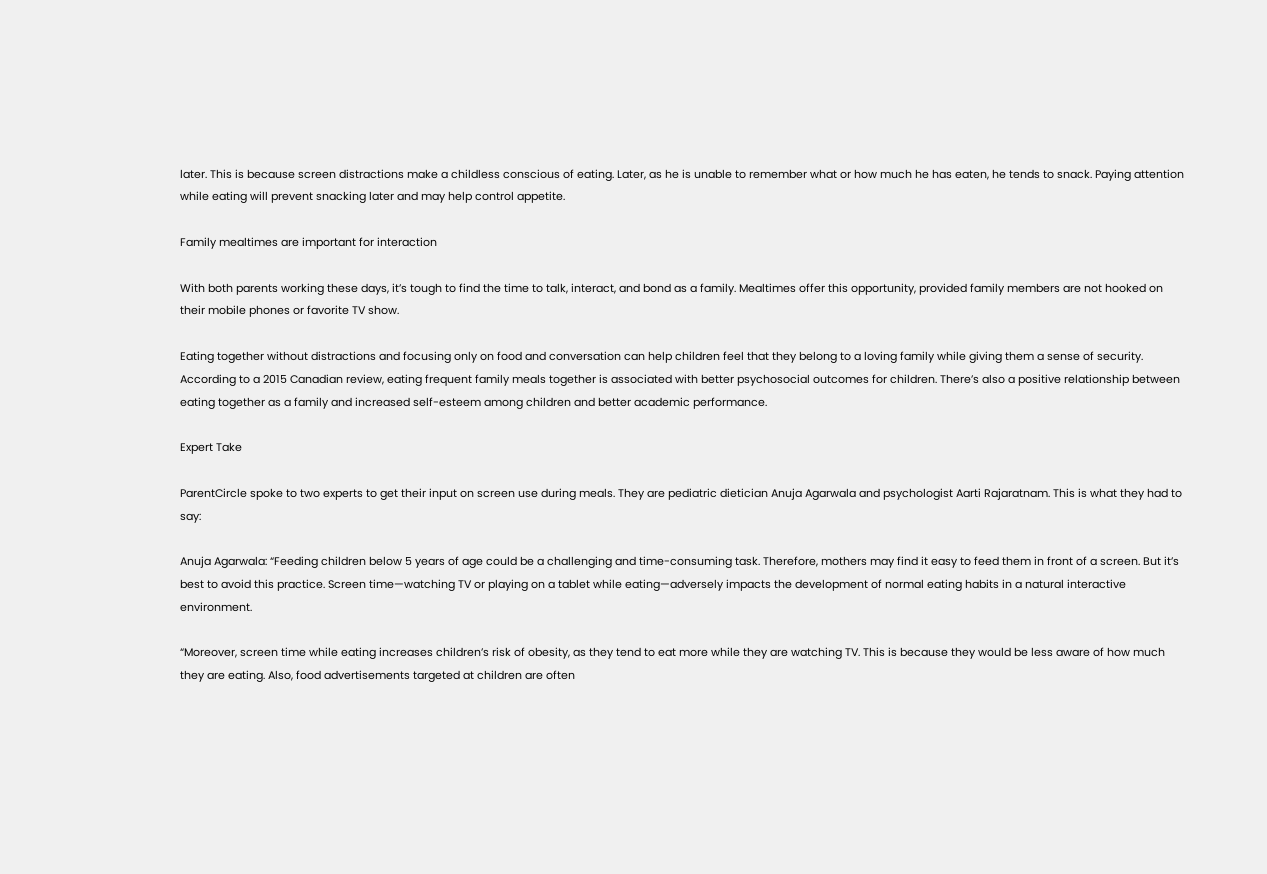later. This is because screen distractions make a childless conscious of eating. Later, as he is unable to remember what or how much he has eaten, he tends to snack. Paying attention while eating will prevent snacking later and may help control appetite.

Family mealtimes are important for interaction

With both parents working these days, it’s tough to find the time to talk, interact, and bond as a family. Mealtimes offer this opportunity, provided family members are not hooked on their mobile phones or favorite TV show.

Eating together without distractions and focusing only on food and conversation can help children feel that they belong to a loving family while giving them a sense of security. According to a 2015 Canadian review, eating frequent family meals together is associated with better psychosocial outcomes for children. There’s also a positive relationship between eating together as a family and increased self-esteem among children and better academic performance.

Expert Take

ParentCircle spoke to two experts to get their input on screen use during meals. They are pediatric dietician Anuja Agarwala and psychologist Aarti Rajaratnam. This is what they had to say:

Anuja Agarwala: “Feeding children below 5 years of age could be a challenging and time-consuming task. Therefore, mothers may find it easy to feed them in front of a screen. But it’s best to avoid this practice. Screen time—watching TV or playing on a tablet while eating—adversely impacts the development of normal eating habits in a natural interactive environment.

“Moreover, screen time while eating increases children’s risk of obesity, as they tend to eat more while they are watching TV. This is because they would be less aware of how much they are eating. Also, food advertisements targeted at children are often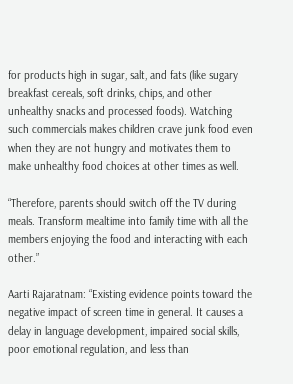for products high in sugar, salt, and fats (like sugary breakfast cereals, soft drinks, chips, and other unhealthy snacks and processed foods). Watching such commercials makes children crave junk food even when they are not hungry and motivates them to make unhealthy food choices at other times as well.

“Therefore, parents should switch off the TV during meals. Transform mealtime into family time with all the members enjoying the food and interacting with each other.”

Aarti Rajaratnam: “Existing evidence points toward the negative impact of screen time in general. It causes a delay in language development, impaired social skills, poor emotional regulation, and less than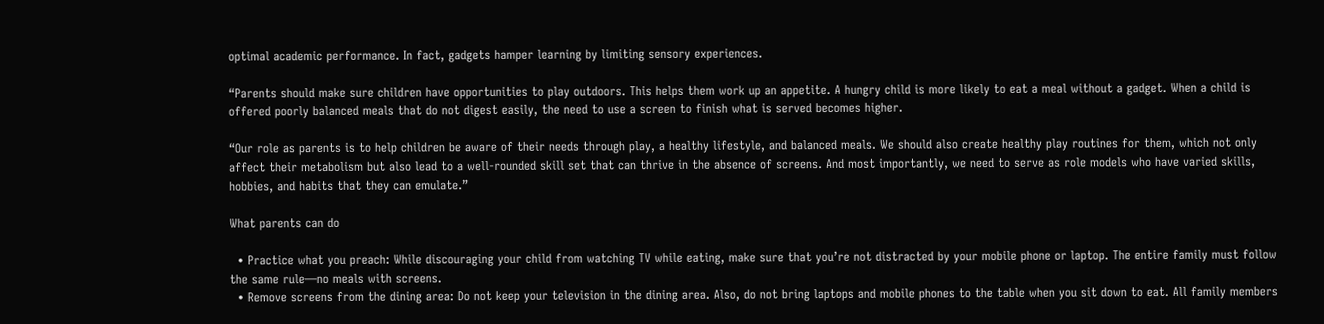optimal academic performance. In fact, gadgets hamper learning by limiting sensory experiences.

“Parents should make sure children have opportunities to play outdoors. This helps them work up an appetite. A hungry child is more likely to eat a meal without a gadget. When a child is offered poorly balanced meals that do not digest easily, the need to use a screen to finish what is served becomes higher.

“Our role as parents is to help children be aware of their needs through play, a healthy lifestyle, and balanced meals. We should also create healthy play routines for them, which not only affect their metabolism but also lead to a well-rounded skill set that can thrive in the absence of screens. And most importantly, we need to serve as role models who have varied skills, hobbies, and habits that they can emulate.”

What parents can do

  • Practice what you preach: While discouraging your child from watching TV while eating, make sure that you’re not distracted by your mobile phone or laptop. The entire family must follow the same rule—no meals with screens.
  • Remove screens from the dining area: Do not keep your television in the dining area. Also, do not bring laptops and mobile phones to the table when you sit down to eat. All family members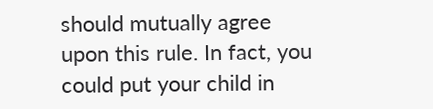should mutually agree upon this rule. In fact, you could put your child in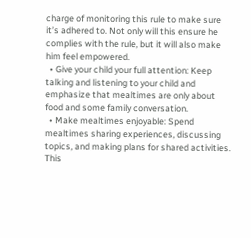charge of monitoring this rule to make sure it’s adhered to. Not only will this ensure he complies with the rule, but it will also make him feel empowered.
  • Give your child your full attention: Keep talking and listening to your child and emphasize that mealtimes are only about food and some family conversation.
  • Make mealtimes enjoyable: Spend mealtimes sharing experiences, discussing topics, and making plans for shared activities. This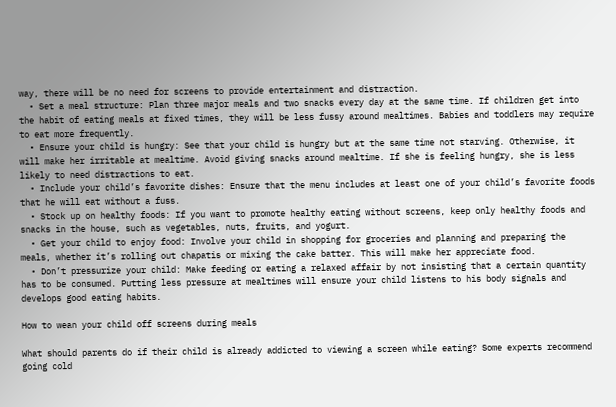way, there will be no need for screens to provide entertainment and distraction.
  • Set a meal structure: Plan three major meals and two snacks every day at the same time. If children get into the habit of eating meals at fixed times, they will be less fussy around mealtimes. Babies and toddlers may require to eat more frequently.
  • Ensure your child is hungry: See that your child is hungry but at the same time not starving. Otherwise, it will make her irritable at mealtime. Avoid giving snacks around mealtime. If she is feeling hungry, she is less likely to need distractions to eat.
  • Include your child’s favorite dishes: Ensure that the menu includes at least one of your child’s favorite foods that he will eat without a fuss.
  • Stock up on healthy foods: If you want to promote healthy eating without screens, keep only healthy foods and snacks in the house, such as vegetables, nuts, fruits, and yogurt.
  • Get your child to enjoy food: Involve your child in shopping for groceries and planning and preparing the meals, whether it’s rolling out chapatis or mixing the cake batter. This will make her appreciate food.
  • Don’t pressurize your child: Make feeding or eating a relaxed affair by not insisting that a certain quantity has to be consumed. Putting less pressure at mealtimes will ensure your child listens to his body signals and develops good eating habits.

How to wean your child off screens during meals

What should parents do if their child is already addicted to viewing a screen while eating? Some experts recommend going cold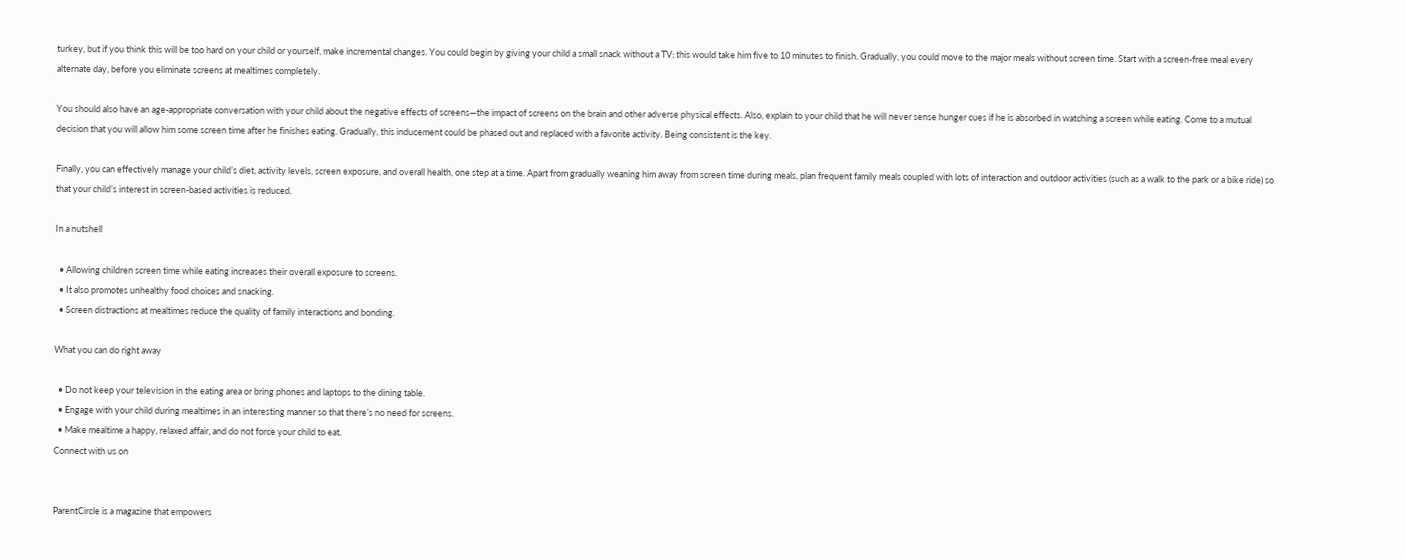turkey, but if you think this will be too hard on your child or yourself, make incremental changes. You could begin by giving your child a small snack without a TV; this would take him five to 10 minutes to finish. Gradually, you could move to the major meals without screen time. Start with a screen-free meal every alternate day, before you eliminate screens at mealtimes completely.

You should also have an age-appropriate conversation with your child about the negative effects of screens—the impact of screens on the brain and other adverse physical effects. Also, explain to your child that he will never sense hunger cues if he is absorbed in watching a screen while eating. Come to a mutual decision that you will allow him some screen time after he finishes eating. Gradually, this inducement could be phased out and replaced with a favorite activity. Being consistent is the key.

Finally, you can effectively manage your child’s diet, activity levels, screen exposure, and overall health, one step at a time. Apart from gradually weaning him away from screen time during meals, plan frequent family meals coupled with lots of interaction and outdoor activities (such as a walk to the park or a bike ride) so that your child’s interest in screen-based activities is reduced.

In a nutshell

  • Allowing children screen time while eating increases their overall exposure to screens.
  • It also promotes unhealthy food choices and snacking.
  • Screen distractions at mealtimes reduce the quality of family interactions and bonding.

What you can do right away

  • Do not keep your television in the eating area or bring phones and laptops to the dining table.
  • Engage with your child during mealtimes in an interesting manner so that there’s no need for screens.
  • Make mealtime a happy, relaxed affair, and do not force your child to eat.
Connect with us on


ParentCircle is a magazine that empowers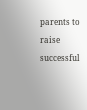parents to raise successful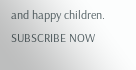and happy children. SUBSCRIBE NOW